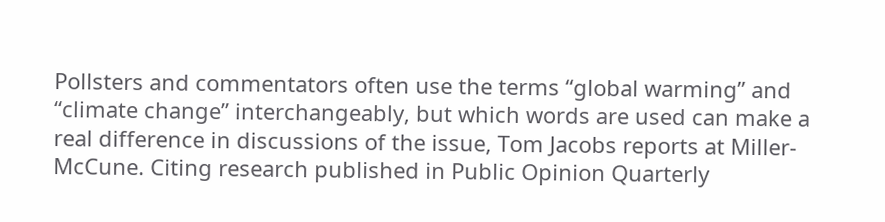Pollsters and commentators often use the terms “global warming” and “climate change” interchangeably, but which words are used can make a real difference in discussions of the issue, Tom Jacobs reports at Miller-McCune. Citing research published in Public Opinion Quarterly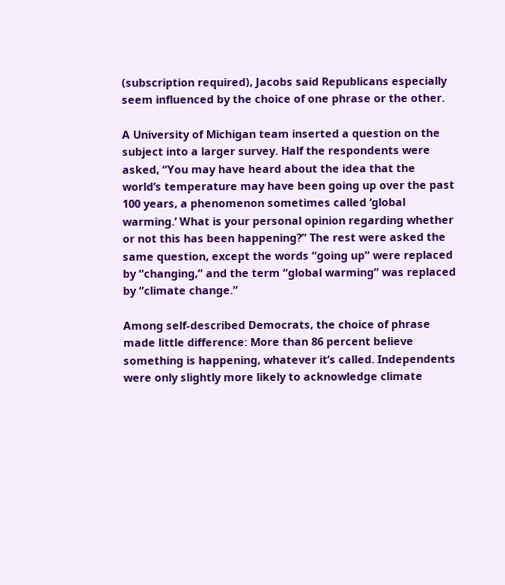(subscription required), Jacobs said Republicans especially seem influenced by the choice of one phrase or the other.

A University of Michigan team inserted a question on the subject into a larger survey. Half the respondents were asked, “You may have heard about the idea that the world’s temperature may have been going up over the past 100 years, a phenomenon sometimes called ‘global warming.’ What is your personal opinion regarding whether or not this has been happening?” The rest were asked the same question, except the words “going up” were replaced by “changing,” and the term “global warming” was replaced by “climate change.”

Among self-described Democrats, the choice of phrase made little difference: More than 86 percent believe something is happening, whatever it’s called. Independents were only slightly more likely to acknowledge climate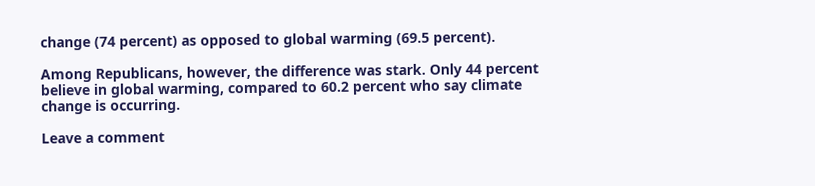change (74 percent) as opposed to global warming (69.5 percent).

Among Republicans, however, the difference was stark. Only 44 percent believe in global warming, compared to 60.2 percent who say climate change is occurring.

Leave a comment